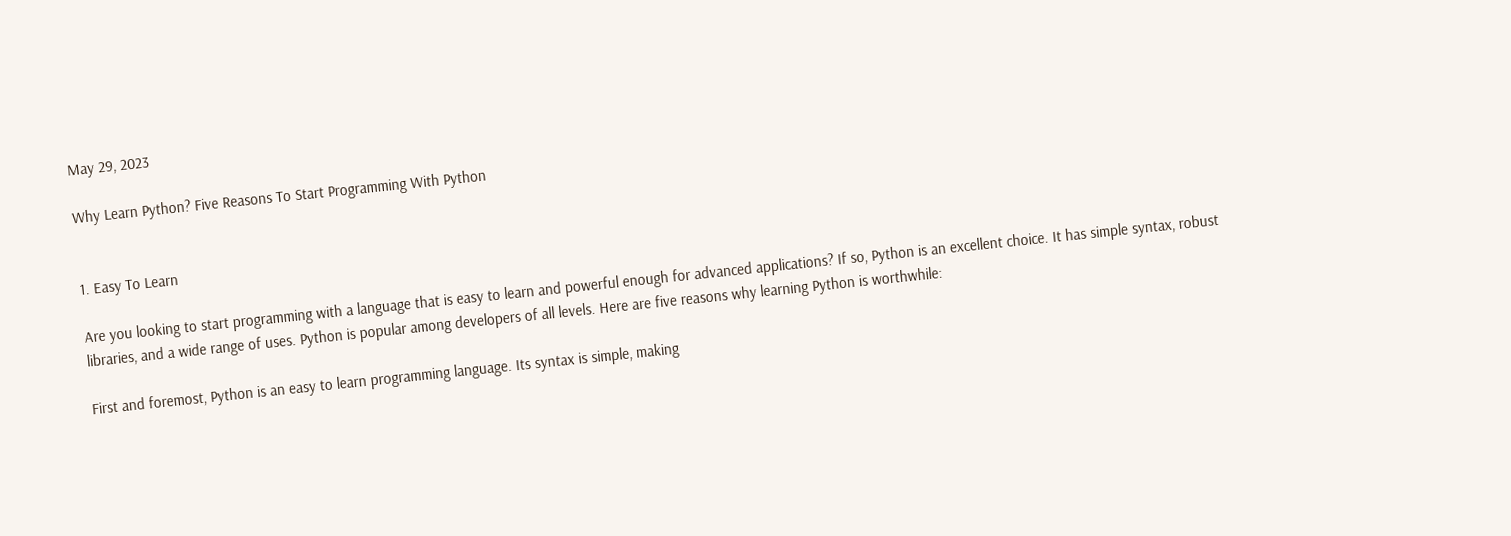May 29, 2023

Why Learn Python? Five Reasons To Start Programming With Python


1. Easy To Learn

Are you looking to start programming with a language that is easy to learn and powerful enough for advanced applications? If so, Python is an excellent choice. It has simple syntax, robust libraries, and a wide range of uses. Python is popular among developers of all levels. Here are five reasons why learning Python is worthwhile:

First and foremost, Python is an easy to learn programming language. Its syntax is simple, making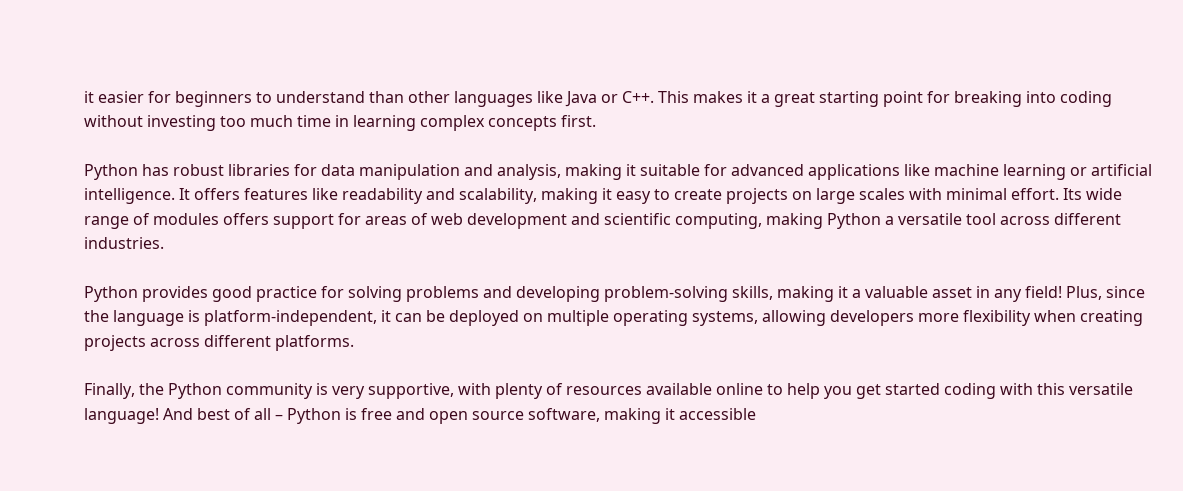it easier for beginners to understand than other languages like Java or C++. This makes it a great starting point for breaking into coding without investing too much time in learning complex concepts first.

Python has robust libraries for data manipulation and analysis, making it suitable for advanced applications like machine learning or artificial intelligence. It offers features like readability and scalability, making it easy to create projects on large scales with minimal effort. Its wide range of modules offers support for areas of web development and scientific computing, making Python a versatile tool across different industries.

Python provides good practice for solving problems and developing problem-solving skills, making it a valuable asset in any field! Plus, since the language is platform-independent, it can be deployed on multiple operating systems, allowing developers more flexibility when creating projects across different platforms.

Finally, the Python community is very supportive, with plenty of resources available online to help you get started coding with this versatile language! And best of all – Python is free and open source software, making it accessible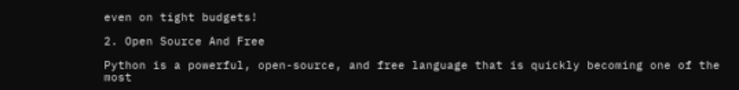even on tight budgets!

2. Open Source And Free

Python is a powerful, open-source, and free language that is quickly becoming one of the most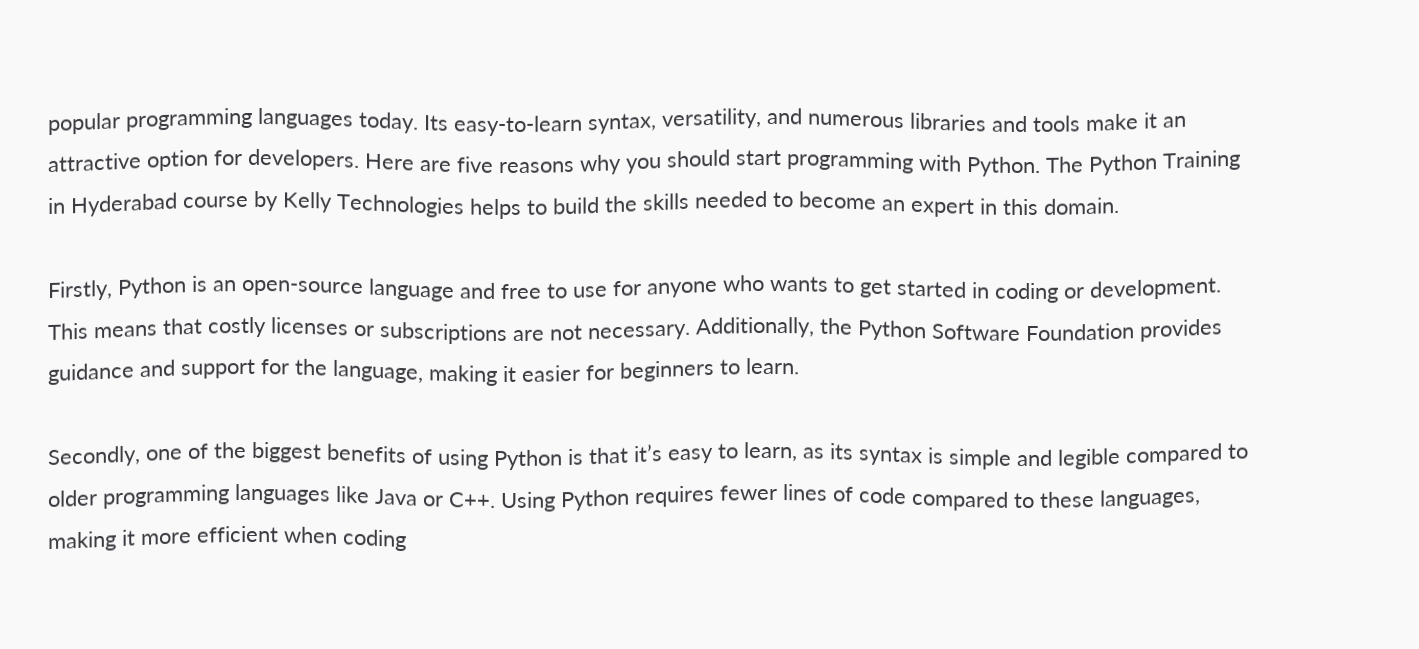popular programming languages today. Its easy-to-learn syntax, versatility, and numerous libraries and tools make it an attractive option for developers. Here are five reasons why you should start programming with Python. The Python Training in Hyderabad course by Kelly Technologies helps to build the skills needed to become an expert in this domain.

Firstly, Python is an open-source language and free to use for anyone who wants to get started in coding or development. This means that costly licenses or subscriptions are not necessary. Additionally, the Python Software Foundation provides guidance and support for the language, making it easier for beginners to learn.

Secondly, one of the biggest benefits of using Python is that it’s easy to learn, as its syntax is simple and legible compared to older programming languages like Java or C++. Using Python requires fewer lines of code compared to these languages, making it more efficient when coding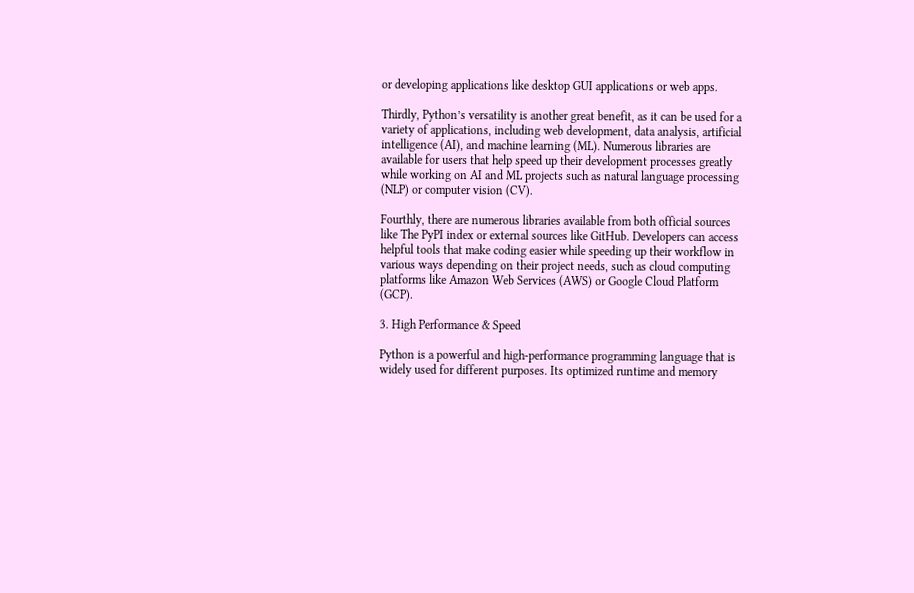or developing applications like desktop GUI applications or web apps.

Thirdly, Python’s versatility is another great benefit, as it can be used for a variety of applications, including web development, data analysis, artificial intelligence (AI), and machine learning (ML). Numerous libraries are available for users that help speed up their development processes greatly while working on AI and ML projects such as natural language processing (NLP) or computer vision (CV).

Fourthly, there are numerous libraries available from both official sources like The PyPI index or external sources like GitHub. Developers can access helpful tools that make coding easier while speeding up their workflow in various ways depending on their project needs, such as cloud computing platforms like Amazon Web Services (AWS) or Google Cloud Platform (GCP).

3. High Performance & Speed

Python is a powerful and high-performance programming language that is widely used for different purposes. Its optimized runtime and memory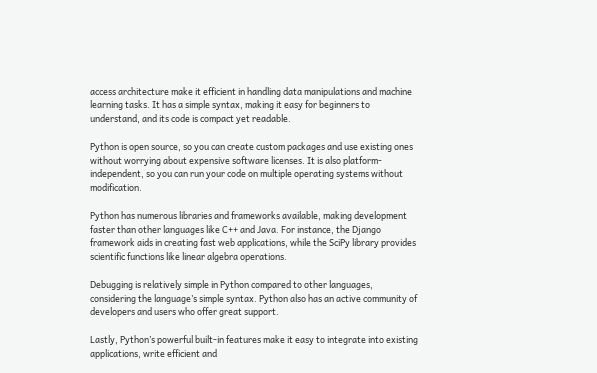access architecture make it efficient in handling data manipulations and machine learning tasks. It has a simple syntax, making it easy for beginners to understand, and its code is compact yet readable.

Python is open source, so you can create custom packages and use existing ones without worrying about expensive software licenses. It is also platform-independent, so you can run your code on multiple operating systems without modification.

Python has numerous libraries and frameworks available, making development faster than other languages like C++ and Java. For instance, the Django framework aids in creating fast web applications, while the SciPy library provides scientific functions like linear algebra operations.

Debugging is relatively simple in Python compared to other languages, considering the language’s simple syntax. Python also has an active community of developers and users who offer great support.

Lastly, Python’s powerful built-in features make it easy to integrate into existing applications, write efficient and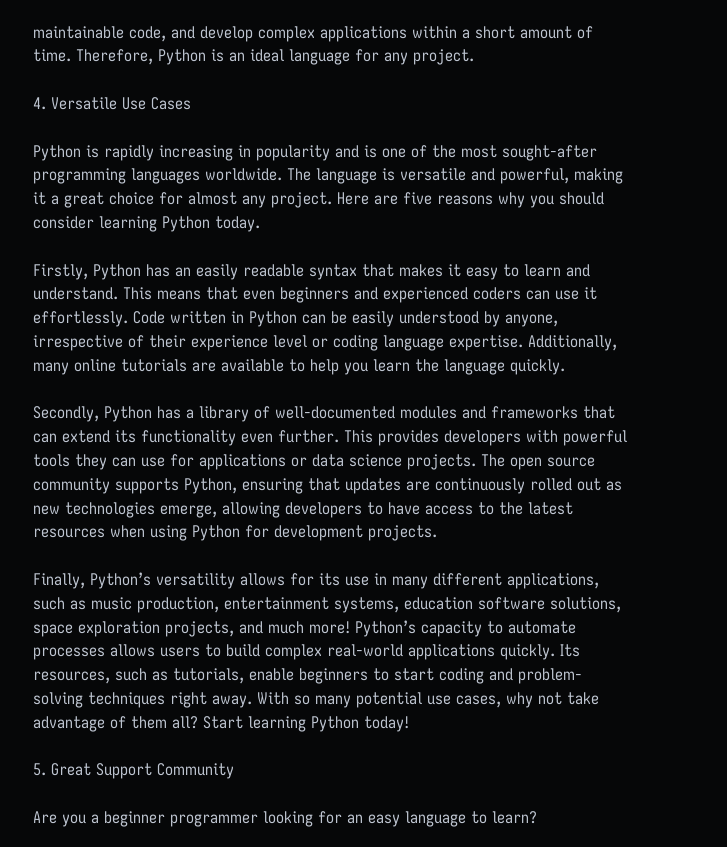maintainable code, and develop complex applications within a short amount of time. Therefore, Python is an ideal language for any project.

4. Versatile Use Cases

Python is rapidly increasing in popularity and is one of the most sought-after programming languages worldwide. The language is versatile and powerful, making it a great choice for almost any project. Here are five reasons why you should consider learning Python today.

Firstly, Python has an easily readable syntax that makes it easy to learn and understand. This means that even beginners and experienced coders can use it effortlessly. Code written in Python can be easily understood by anyone, irrespective of their experience level or coding language expertise. Additionally, many online tutorials are available to help you learn the language quickly.

Secondly, Python has a library of well-documented modules and frameworks that can extend its functionality even further. This provides developers with powerful tools they can use for applications or data science projects. The open source community supports Python, ensuring that updates are continuously rolled out as new technologies emerge, allowing developers to have access to the latest resources when using Python for development projects.

Finally, Python’s versatility allows for its use in many different applications, such as music production, entertainment systems, education software solutions, space exploration projects, and much more! Python’s capacity to automate processes allows users to build complex real-world applications quickly. Its resources, such as tutorials, enable beginners to start coding and problem-solving techniques right away. With so many potential use cases, why not take advantage of them all? Start learning Python today!

5. Great Support Community

Are you a beginner programmer looking for an easy language to learn?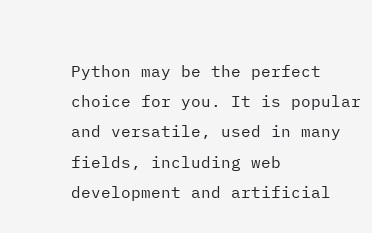Python may be the perfect choice for you. It is popular and versatile, used in many fields, including web development and artificial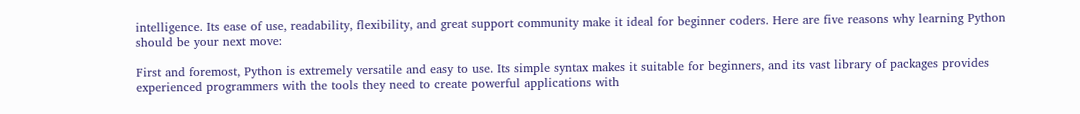intelligence. Its ease of use, readability, flexibility, and great support community make it ideal for beginner coders. Here are five reasons why learning Python should be your next move:

First and foremost, Python is extremely versatile and easy to use. Its simple syntax makes it suitable for beginners, and its vast library of packages provides experienced programmers with the tools they need to create powerful applications with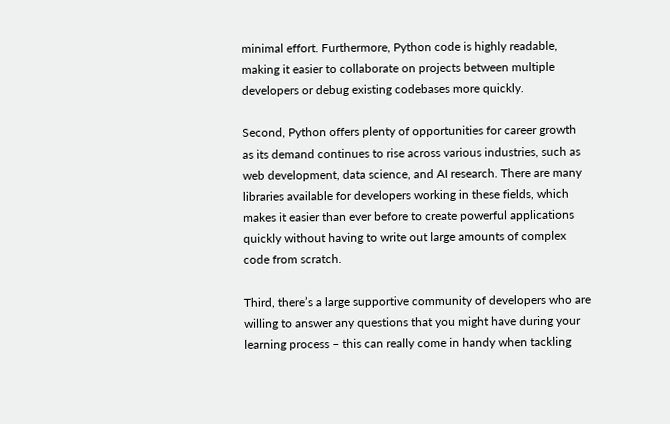minimal effort. Furthermore, Python code is highly readable, making it easier to collaborate on projects between multiple developers or debug existing codebases more quickly.

Second, Python offers plenty of opportunities for career growth as its demand continues to rise across various industries, such as web development, data science, and AI research. There are many libraries available for developers working in these fields, which makes it easier than ever before to create powerful applications quickly without having to write out large amounts of complex code from scratch.

Third, there’s a large supportive community of developers who are willing to answer any questions that you might have during your learning process – this can really come in handy when tackling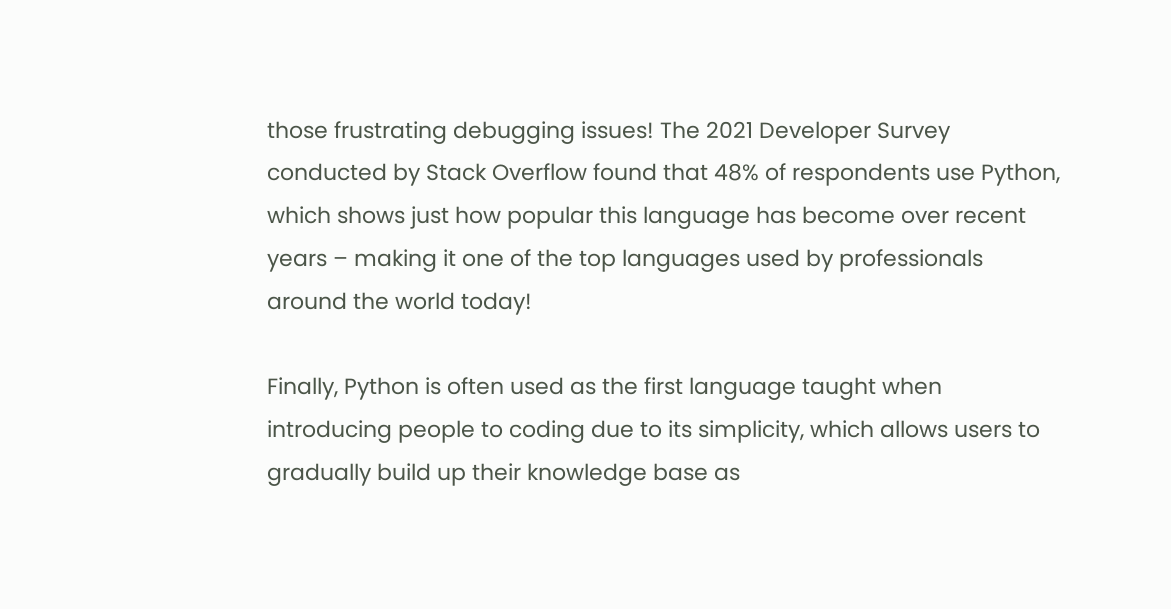those frustrating debugging issues! The 2021 Developer Survey conducted by Stack Overflow found that 48% of respondents use Python, which shows just how popular this language has become over recent years – making it one of the top languages used by professionals around the world today!

Finally, Python is often used as the first language taught when introducing people to coding due to its simplicity, which allows users to gradually build up their knowledge base as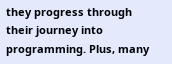they progress through their journey into programming. Plus, many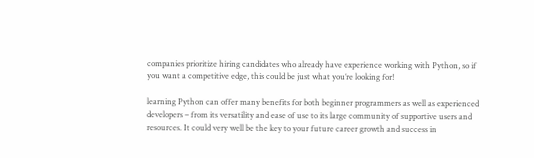companies prioritize hiring candidates who already have experience working with Python, so if you want a competitive edge, this could be just what you’re looking for!

learning Python can offer many benefits for both beginner programmers as well as experienced developers – from its versatility and ease of use to its large community of supportive users and resources. It could very well be the key to your future career growth and success in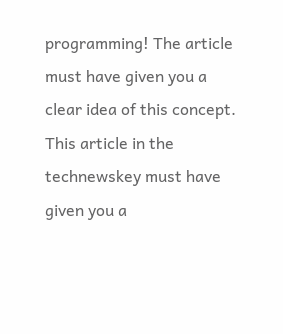programming! The article must have given you a clear idea of this concept. This article in the technewskey must have given you a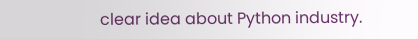clear idea about Python industry.